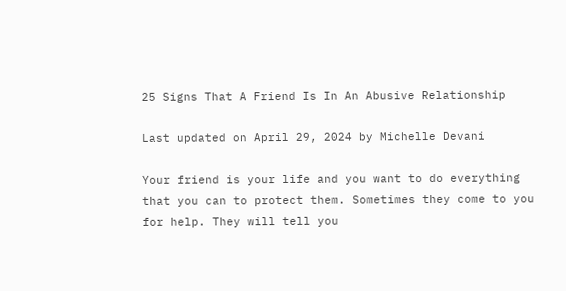25 Signs That A Friend Is In An Abusive Relationship

Last updated on April 29, 2024 by Michelle Devani

Your friend is your life and you want to do everything that you can to protect them. Sometimes they come to you for help. They will tell you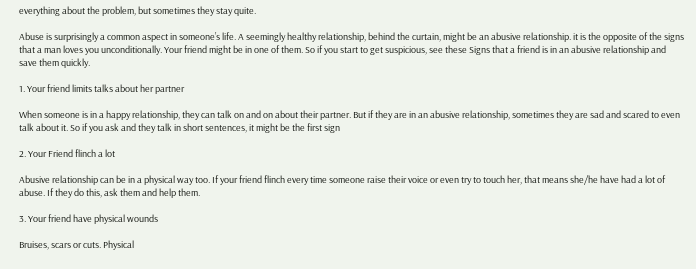everything about the problem, but sometimes they stay quite.

Abuse is surprisingly a common aspect in someone’s life. A seemingly healthy relationship, behind the curtain, might be an abusive relationship. it is the opposite of the signs that a man loves you unconditionally. Your friend might be in one of them. So if you start to get suspicious, see these Signs that a friend is in an abusive relationship and save them quickly.

1. Your friend limits talks about her partner

When someone is in a happy relationship, they can talk on and on about their partner. But if they are in an abusive relationship, sometimes they are sad and scared to even talk about it. So if you ask and they talk in short sentences, it might be the first sign

2. Your Friend flinch a lot

Abusive relationship can be in a physical way too. If your friend flinch every time someone raise their voice or even try to touch her, that means she/he have had a lot of abuse. If they do this, ask them and help them.

3. Your friend have physical wounds

Bruises, scars or cuts. Physical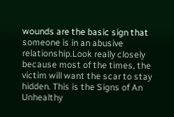wounds are the basic sign that someone is in an abusive relationship.Look really closely because most of the times, the victim will want the scar to stay  hidden. This is the Signs of An Unhealthy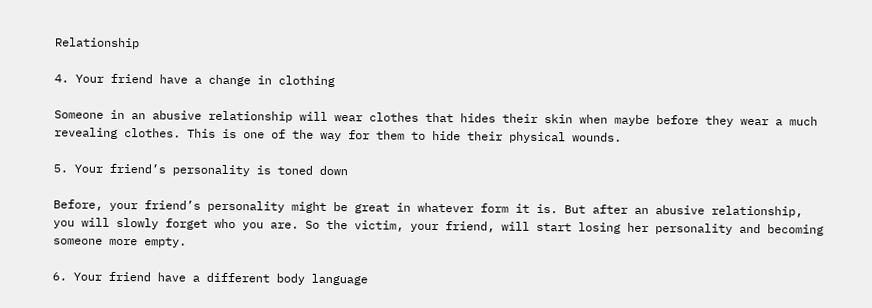Relationship

4. Your friend have a change in clothing

Someone in an abusive relationship will wear clothes that hides their skin when maybe before they wear a much revealing clothes. This is one of the way for them to hide their physical wounds.

5. Your friend’s personality is toned down

Before, your friend’s personality might be great in whatever form it is. But after an abusive relationship, you will slowly forget who you are. So the victim, your friend, will start losing her personality and becoming someone more empty.

6. Your friend have a different body language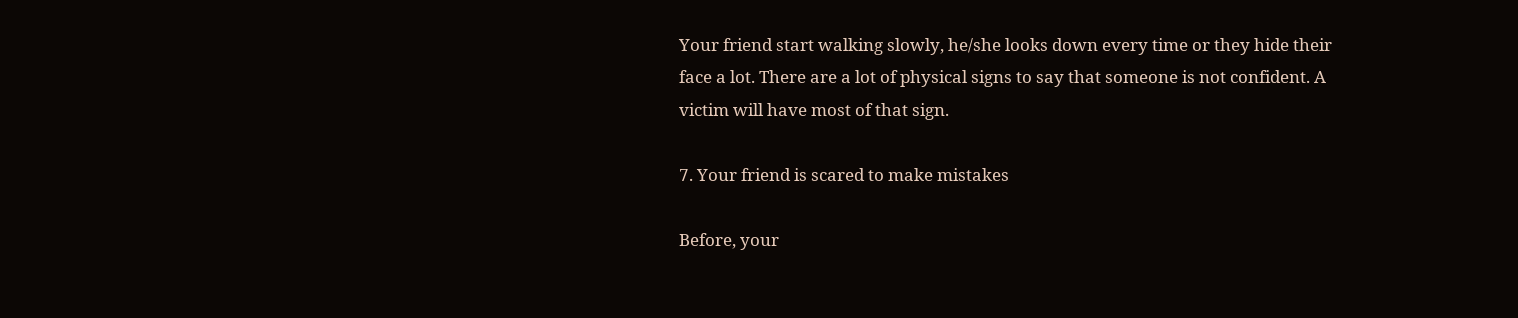Your friend start walking slowly, he/she looks down every time or they hide their face a lot. There are a lot of physical signs to say that someone is not confident. A victim will have most of that sign.

7. Your friend is scared to make mistakes

Before, your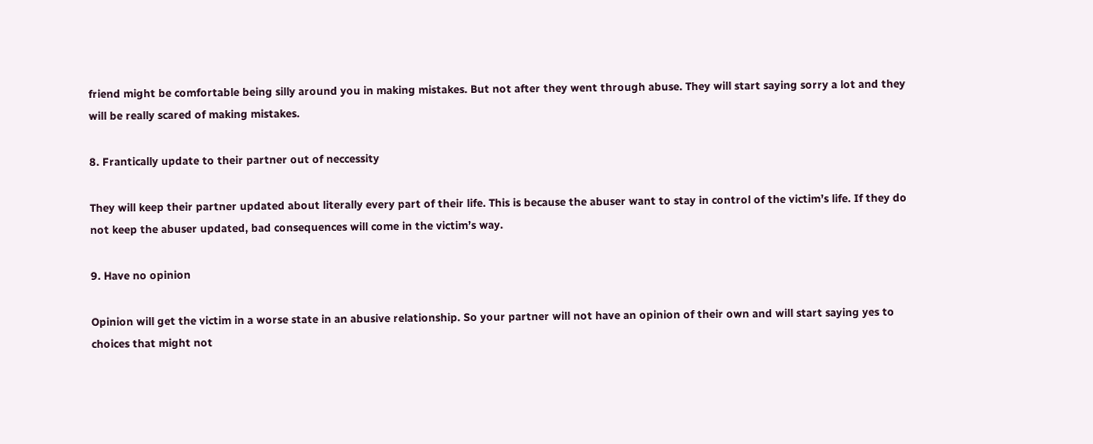friend might be comfortable being silly around you in making mistakes. But not after they went through abuse. They will start saying sorry a lot and they will be really scared of making mistakes.

8. Frantically update to their partner out of neccessity

They will keep their partner updated about literally every part of their life. This is because the abuser want to stay in control of the victim’s life. If they do not keep the abuser updated, bad consequences will come in the victim’s way.

9. Have no opinion

Opinion will get the victim in a worse state in an abusive relationship. So your partner will not have an opinion of their own and will start saying yes to choices that might not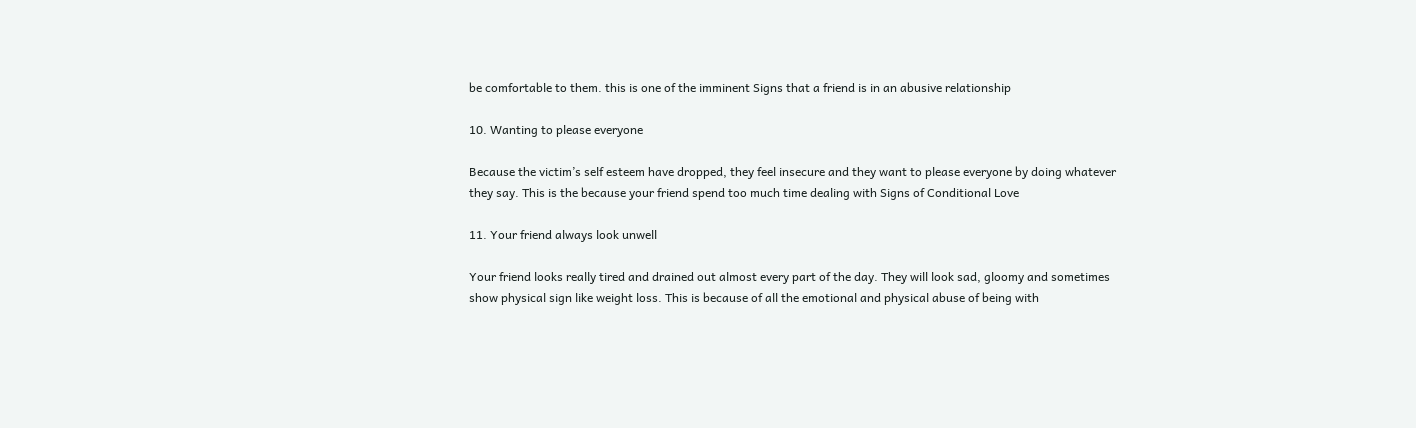be comfortable to them. this is one of the imminent Signs that a friend is in an abusive relationship

10. Wanting to please everyone

Because the victim’s self esteem have dropped, they feel insecure and they want to please everyone by doing whatever they say. This is the because your friend spend too much time dealing with Signs of Conditional Love

11. Your friend always look unwell

Your friend looks really tired and drained out almost every part of the day. They will look sad, gloomy and sometimes show physical sign like weight loss. This is because of all the emotional and physical abuse of being with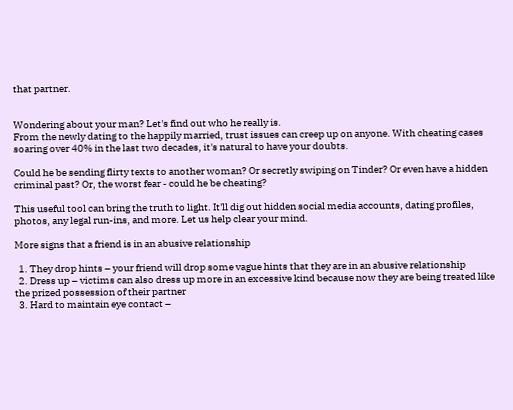that partner.


Wondering about your man? Let's find out who he really is.
From the newly dating to the happily married, trust issues can creep up on anyone. With cheating cases soaring over 40% in the last two decades, it's natural to have your doubts.

Could he be sending flirty texts to another woman? Or secretly swiping on Tinder? Or even have a hidden criminal past? Or, the worst fear - could he be cheating?

This useful tool can bring the truth to light. It'll dig out hidden social media accounts, dating profiles, photos, any legal run-ins, and more. Let us help clear your mind.

More signs that a friend is in an abusive relationship

  1. They drop hints – your friend will drop some vague hints that they are in an abusive relationship
  2. Dress up – victims can also dress up more in an excessive kind because now they are being treated like the prized possession of their partner
  3. Hard to maintain eye contact –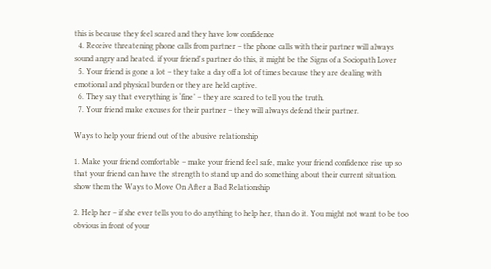this is because they feel scared and they have low confidence
  4. Receive threatening phone calls from partner – the phone calls with their partner will always sound angry and heated. if your friend's partner do this, it might be the Signs of a Sociopath Lover
  5. Your friend is gone a lot – they take a day off a lot of times because they are dealing with emotional and physical burden or they are held captive.
  6. They say that everything is ‘fine’ – they are scared to tell you the truth.
  7. Your friend make excuses for their partner – they will always defend their partner.

Ways to help your friend out of the abusive relationship

1. Make your friend comfortable – make your friend feel safe, make your friend confidence rise up so that your friend can have the strength to stand up and do something about their current situation. show them the Ways to Move On After a Bad Relationship

2. Help her – if she ever tells you to do anything to help her, than do it. You might not want to be too obvious in front of your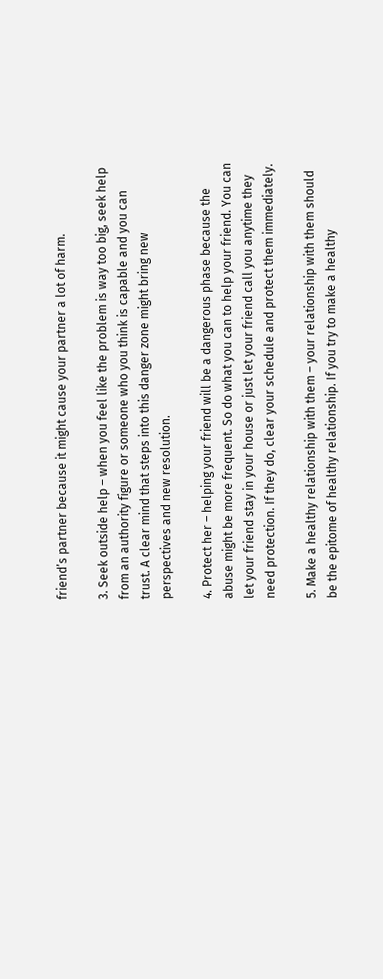friend’s partner because it might cause your partner a lot of harm.

3. Seek outside help – when you feel like the problem is way too big, seek help from an authority figure or someone who you think is capable and you can trust. A clear mind that steps into this danger zone might bring new perspectives and new resolution.

4. Protect her – helping your friend will be a dangerous phase because the abuse might be more frequent. So do what you can to help your friend. You can let your friend stay in your house or just let your friend call you anytime they need protection. If they do, clear your schedule and protect them immediately.

5. Make a healthy relationship with them – your relationship with them should be the epitome of healthy relationship. If you try to make a healthy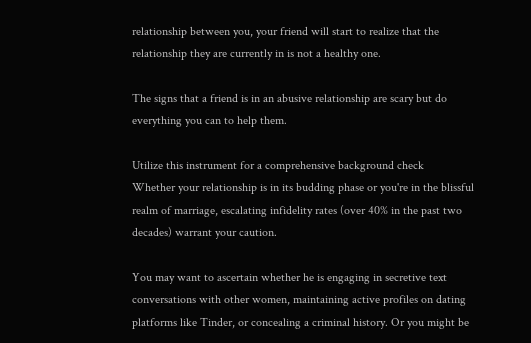relationship between you, your friend will start to realize that the relationship they are currently in is not a healthy one.

The signs that a friend is in an abusive relationship are scary but do everything you can to help them.

Utilize this instrument for a comprehensive background check
Whether your relationship is in its budding phase or you're in the blissful realm of marriage, escalating infidelity rates (over 40% in the past two decades) warrant your caution.

You may want to ascertain whether he is engaging in secretive text conversations with other women, maintaining active profiles on dating platforms like Tinder, or concealing a criminal history. Or you might be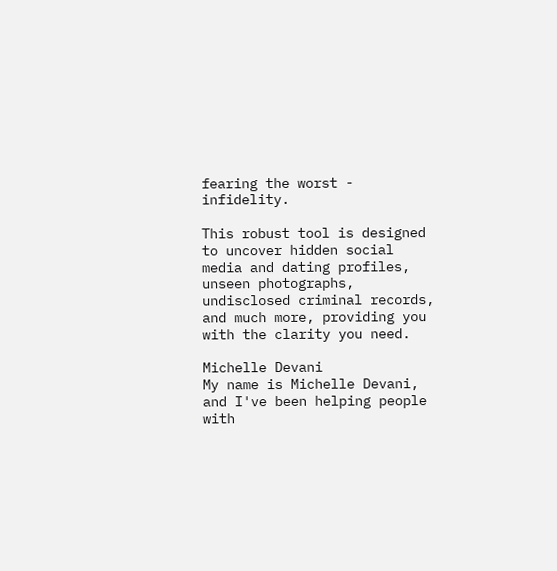fearing the worst - infidelity.

This robust tool is designed to uncover hidden social media and dating profiles, unseen photographs, undisclosed criminal records, and much more, providing you with the clarity you need.

Michelle Devani
My name is Michelle Devani, and I've been helping people with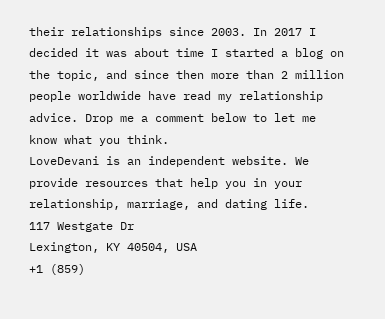their relationships since 2003. In 2017 I decided it was about time I started a blog on the topic, and since then more than 2 million people worldwide have read my relationship advice. Drop me a comment below to let me know what you think.
LoveDevani is an independent website. We provide resources that help you in your relationship, marriage, and dating life.
117 Westgate Dr
Lexington, KY 40504, USA
+1 (859)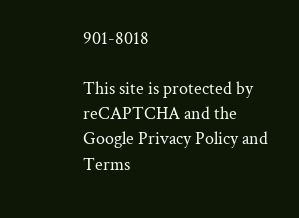901-8018

This site is protected by reCAPTCHA and the Google Privacy Policy and Terms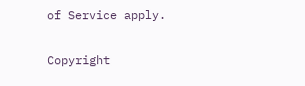of Service apply.

Copyright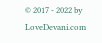© 2017 - 2022 by LoveDevani.com